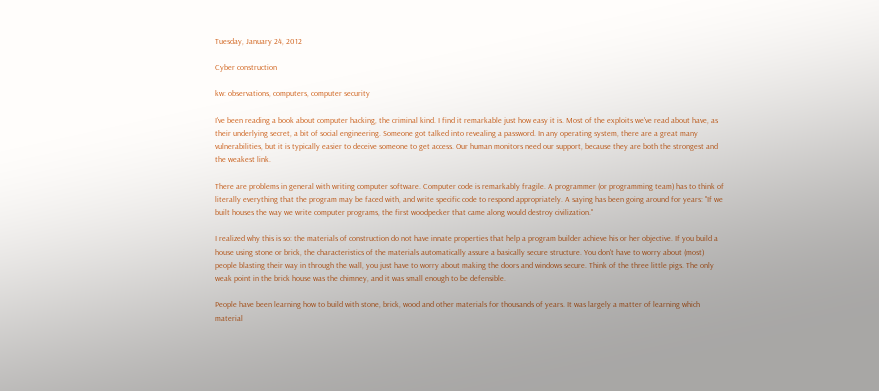Tuesday, January 24, 2012

Cyber construction

kw: observations, computers, computer security

I've been reading a book about computer hacking, the criminal kind. I find it remarkable just how easy it is. Most of the exploits we've read about have, as their underlying secret, a bit of social engineering. Someone got talked into revealing a password. In any operating system, there are a great many vulnerabilities, but it is typically easier to deceive someone to get access. Our human monitors need our support, because they are both the strongest and the weakest link.

There are problems in general with writing computer software. Computer code is remarkably fragile. A programmer (or programming team) has to think of literally everything that the program may be faced with, and write specific code to respond appropriately. A saying has been going around for years: "If we built houses the way we write computer programs, the first woodpecker that came along would destroy civilization."

I realized why this is so: the materials of construction do not have innate properties that help a program builder achieve his or her objective. If you build a house using stone or brick, the characteristics of the materials automatically assure a basically secure structure. You don't have to worry about (most) people blasting their way in through the wall, you just have to worry about making the doors and windows secure. Think of the three little pigs. The only weak point in the brick house was the chimney, and it was small enough to be defensible.

People have been learning how to build with stone, brick, wood and other materials for thousands of years. It was largely a matter of learning which material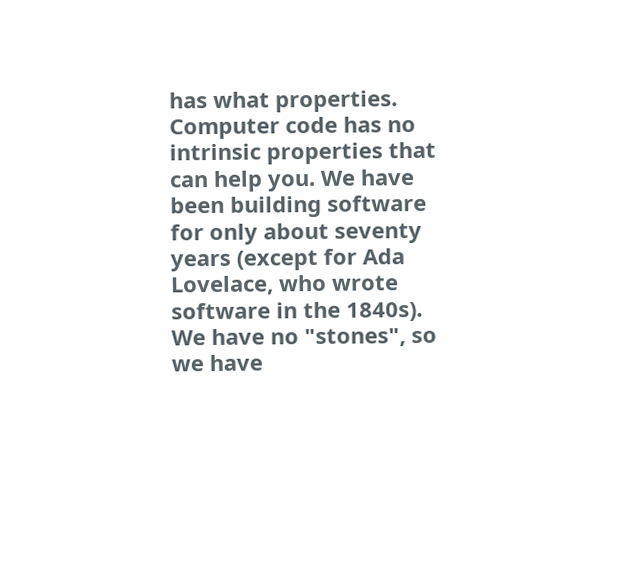has what properties. Computer code has no intrinsic properties that can help you. We have been building software for only about seventy years (except for Ada Lovelace, who wrote software in the 1840s). We have no "stones", so we have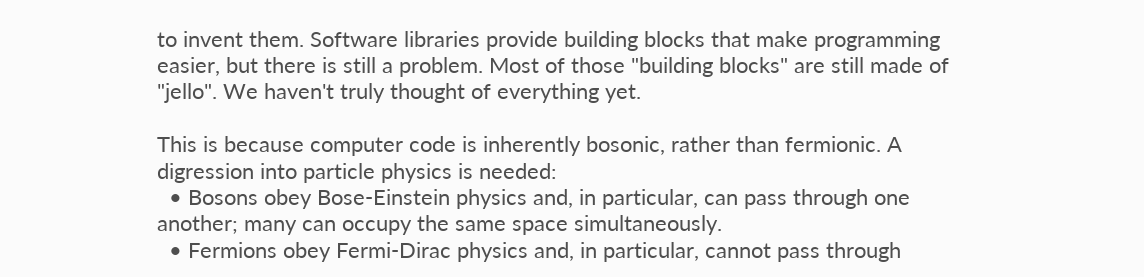to invent them. Software libraries provide building blocks that make programming easier, but there is still a problem. Most of those "building blocks" are still made of "jello". We haven't truly thought of everything yet.

This is because computer code is inherently bosonic, rather than fermionic. A digression into particle physics is needed:
  • Bosons obey Bose-Einstein physics and, in particular, can pass through one another; many can occupy the same space simultaneously.
  • Fermions obey Fermi-Dirac physics and, in particular, cannot pass through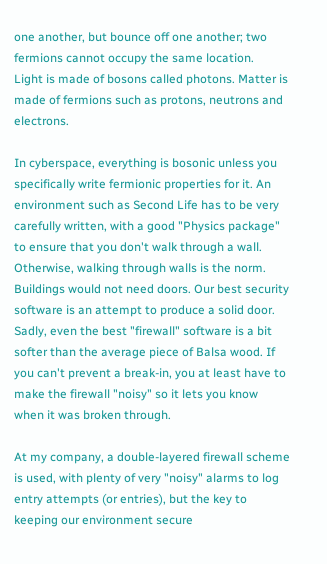one another, but bounce off one another; two fermions cannot occupy the same location.
Light is made of bosons called photons. Matter is made of fermions such as protons, neutrons and electrons.

In cyberspace, everything is bosonic unless you specifically write fermionic properties for it. An environment such as Second Life has to be very carefully written, with a good "Physics package" to ensure that you don't walk through a wall. Otherwise, walking through walls is the norm. Buildings would not need doors. Our best security software is an attempt to produce a solid door. Sadly, even the best "firewall" software is a bit softer than the average piece of Balsa wood. If you can't prevent a break-in, you at least have to make the firewall "noisy" so it lets you know when it was broken through.

At my company, a double-layered firewall scheme is used, with plenty of very "noisy" alarms to log entry attempts (or entries), but the key to keeping our environment secure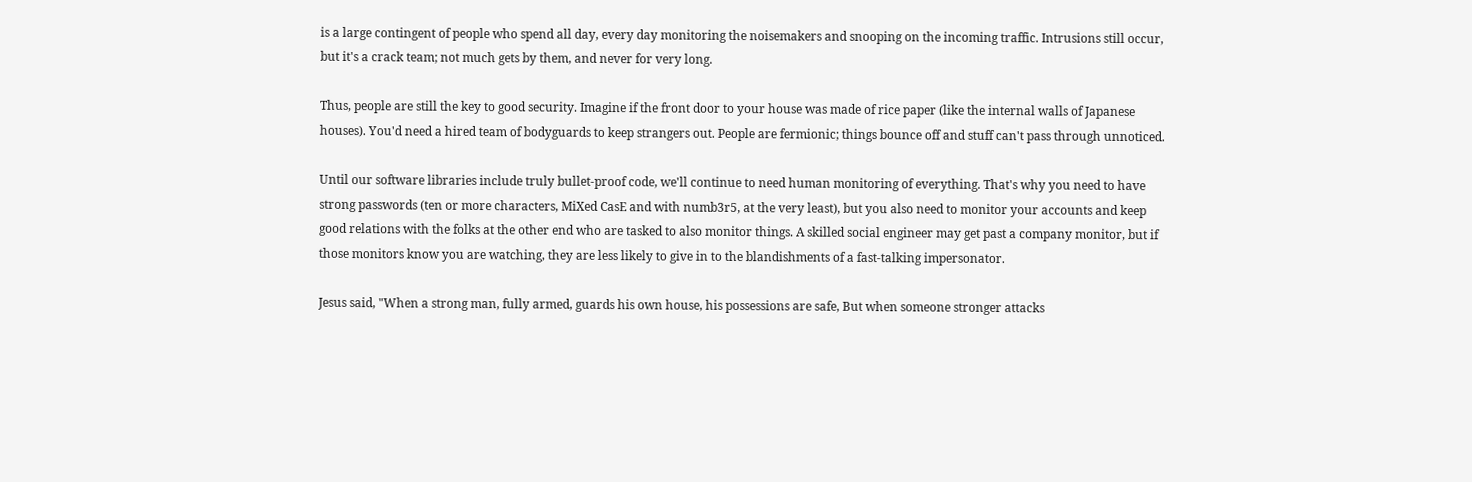is a large contingent of people who spend all day, every day monitoring the noisemakers and snooping on the incoming traffic. Intrusions still occur, but it's a crack team; not much gets by them, and never for very long.

Thus, people are still the key to good security. Imagine if the front door to your house was made of rice paper (like the internal walls of Japanese houses). You'd need a hired team of bodyguards to keep strangers out. People are fermionic; things bounce off and stuff can't pass through unnoticed.

Until our software libraries include truly bullet-proof code, we'll continue to need human monitoring of everything. That's why you need to have strong passwords (ten or more characters, MiXed CasE and with numb3r5, at the very least), but you also need to monitor your accounts and keep good relations with the folks at the other end who are tasked to also monitor things. A skilled social engineer may get past a company monitor, but if those monitors know you are watching, they are less likely to give in to the blandishments of a fast-talking impersonator.

Jesus said, "When a strong man, fully armed, guards his own house, his possessions are safe, But when someone stronger attacks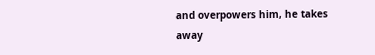and overpowers him, he takes away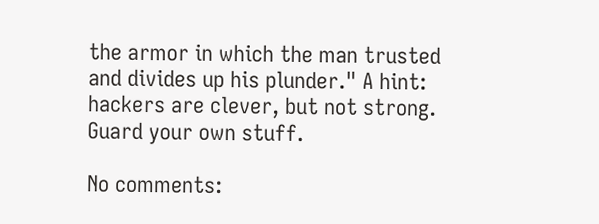the armor in which the man trusted and divides up his plunder." A hint: hackers are clever, but not strong. Guard your own stuff.

No comments: